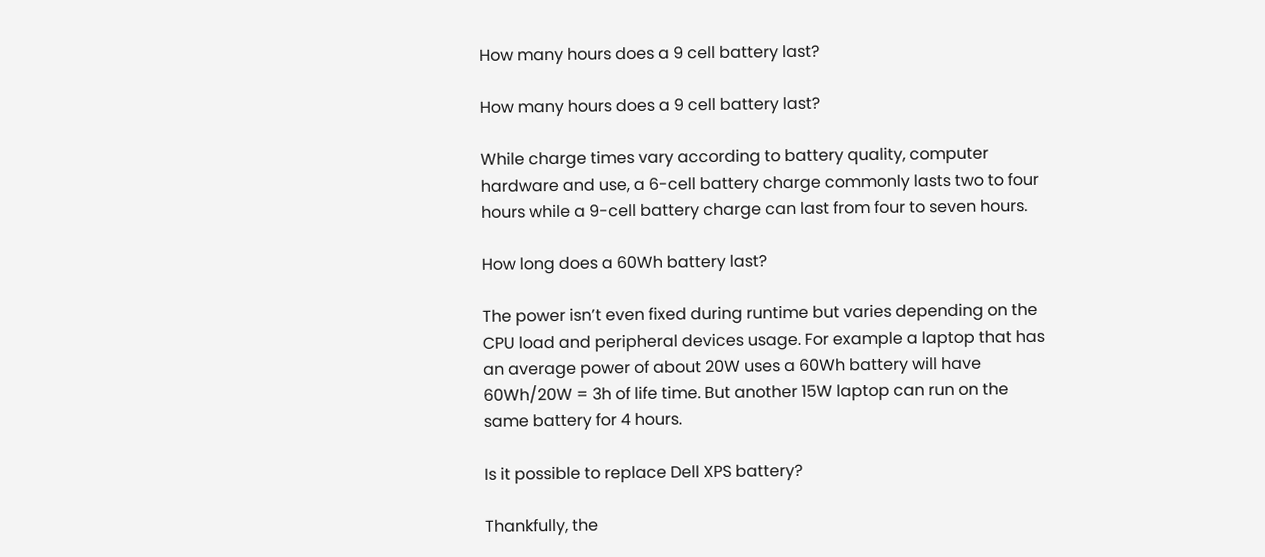How many hours does a 9 cell battery last?

How many hours does a 9 cell battery last?

While charge times vary according to battery quality, computer hardware and use, a 6-cell battery charge commonly lasts two to four hours while a 9-cell battery charge can last from four to seven hours.

How long does a 60Wh battery last?

The power isn’t even fixed during runtime but varies depending on the CPU load and peripheral devices usage. For example a laptop that has an average power of about 20W uses a 60Wh battery will have 60Wh/20W = 3h of life time. But another 15W laptop can run on the same battery for 4 hours.

Is it possible to replace Dell XPS battery?

Thankfully, the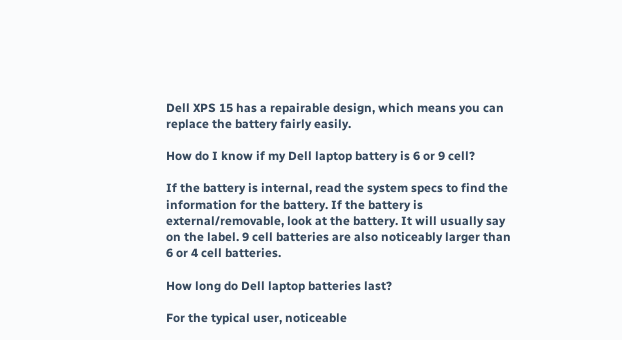Dell XPS 15 has a repairable design, which means you can replace the battery fairly easily.

How do I know if my Dell laptop battery is 6 or 9 cell?

If the battery is internal, read the system specs to find the information for the battery. If the battery is external/removable, look at the battery. It will usually say on the label. 9 cell batteries are also noticeably larger than 6 or 4 cell batteries.

How long do Dell laptop batteries last?

For the typical user, noticeable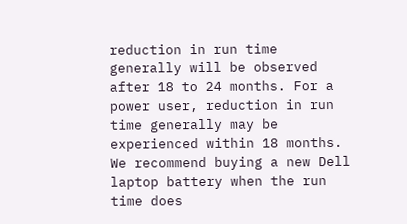reduction in run time generally will be observed after 18 to 24 months. For a power user, reduction in run time generally may be experienced within 18 months. We recommend buying a new Dell laptop battery when the run time does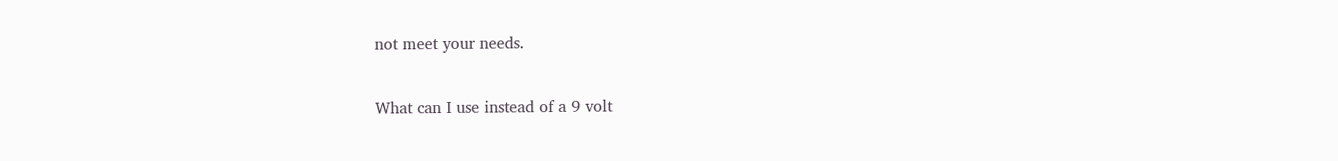not meet your needs.

What can I use instead of a 9 volt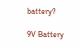battery?

9V Battery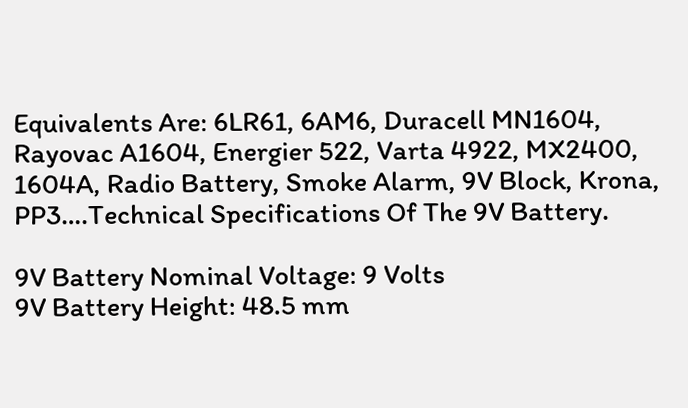Equivalents Are: 6LR61, 6AM6, Duracell MN1604, Rayovac A1604, Energier 522, Varta 4922, MX2400, 1604A, Radio Battery, Smoke Alarm, 9V Block, Krona, PP3….Technical Specifications Of The 9V Battery.

9V Battery Nominal Voltage: 9 Volts
9V Battery Height: 48.5 mm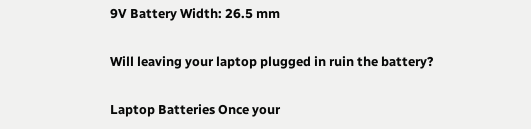9V Battery Width: 26.5 mm

Will leaving your laptop plugged in ruin the battery?

Laptop Batteries Once your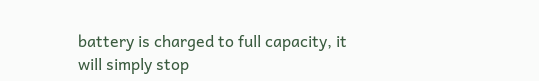battery is charged to full capacity, it will simply stop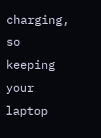charging, so keeping your laptop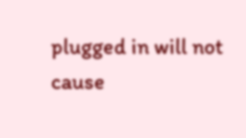plugged in will not cause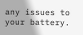any issues to your battery.